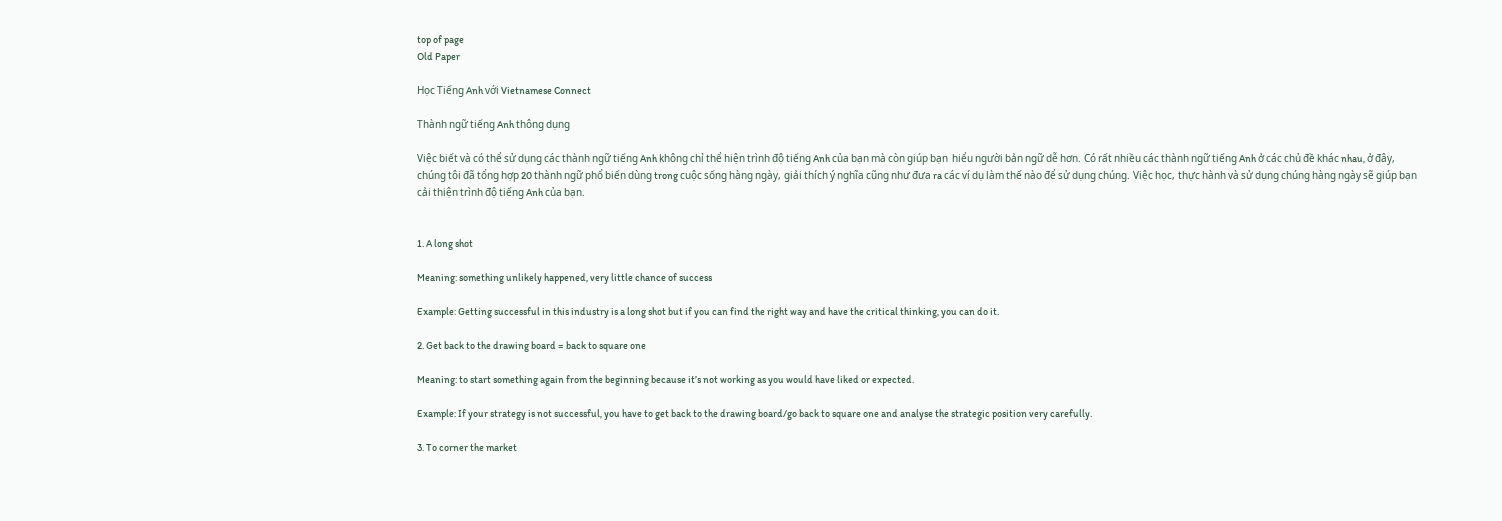top of page
Old Paper

Học Tiếng Anh với Vietnamese Connect

Thành ngữ tiếng Anh thông dụng

Việc biết và có thể sử dụng các thành ngữ tiếng Anh không chỉ thể hiện trình độ tiếng Anh của bạn mà còn giúp bạn  hiểu người bản ngữ dễ hơn. Có rất nhiều các thành ngữ tiếng Anh ở các chủ đề khác nhau, ở đây, chúng tôi đã tổng hợp 20 thành ngữ phổ biến dùng trong cuộc sống hàng ngày, giải thích ý nghĩa cũng như đưa ra các ví dụ làm thế nào để sử dụng chúng. Việc học, thực hành và sử dụng chúng hàng ngày sẽ giúp bạn cải thiện trình độ tiếng Anh của bạn.


1. A long shot

Meaning: something unlikely happened, very little chance of success

Example: Getting successful in this industry is a long shot but if you can find the right way and have the critical thinking, you can do it.

2. Get back to the drawing board = back to square one

Meaning: to start something again from the beginning because it’s not working as you would have liked or expected.

Example: If your strategy is not successful, you have to get back to the drawing board/go back to square one and analyse the strategic position very carefully.

3. To corner the market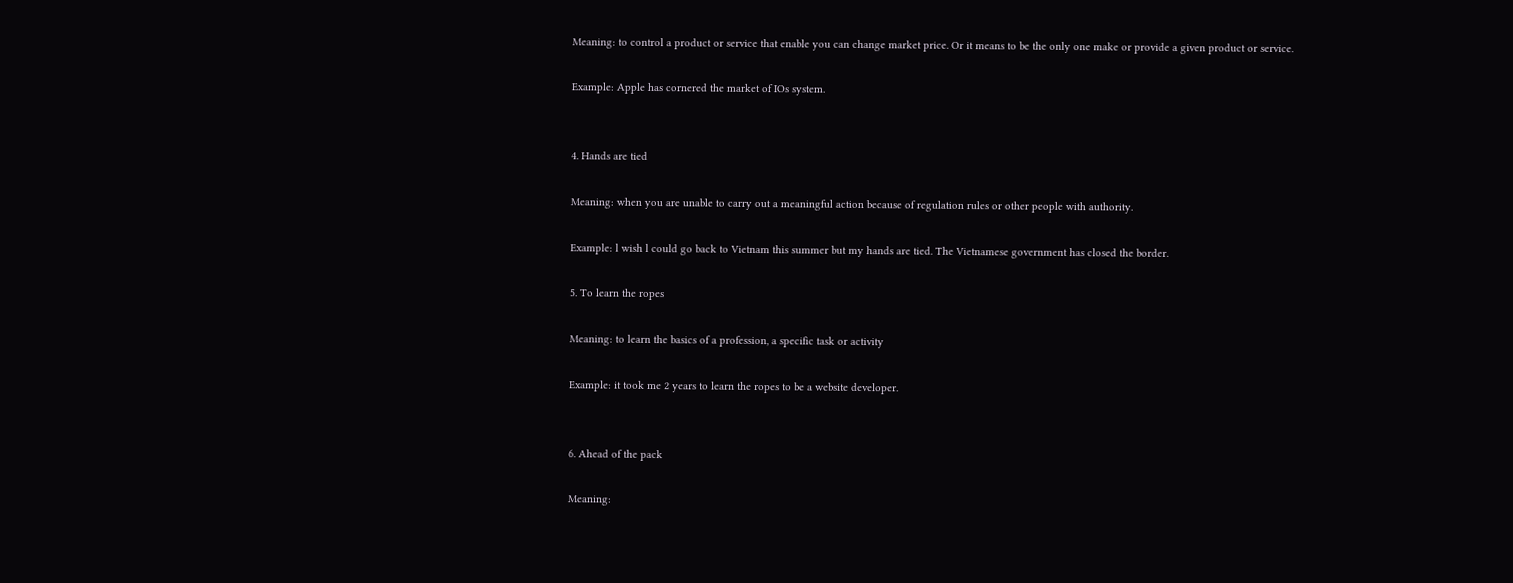Meaning: to control a product or service that enable you can change market price. Or it means to be the only one make or provide a given product or service.

Example: Apple has cornered the market of IOs system.


4. Hands are tied

Meaning: when you are unable to carry out a meaningful action because of regulation rules or other people with authority.

Example: l wish l could go back to Vietnam this summer but my hands are tied. The Vietnamese government has closed the border.

5. To learn the ropes

Meaning: to learn the basics of a profession, a specific task or activity

Example: it took me 2 years to learn the ropes to be a website developer.


6. Ahead of the pack

Meaning: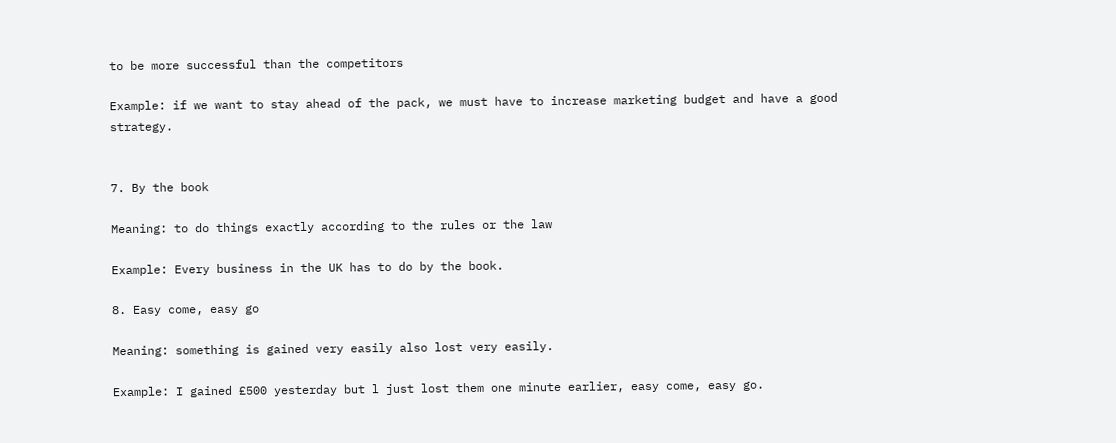to be more successful than the competitors

Example: if we want to stay ahead of the pack, we must have to increase marketing budget and have a good strategy.


7. By the book

Meaning: to do things exactly according to the rules or the law

Example: Every business in the UK has to do by the book.

8. Easy come, easy go

Meaning: something is gained very easily also lost very easily.

Example: I gained £500 yesterday but l just lost them one minute earlier, easy come, easy go.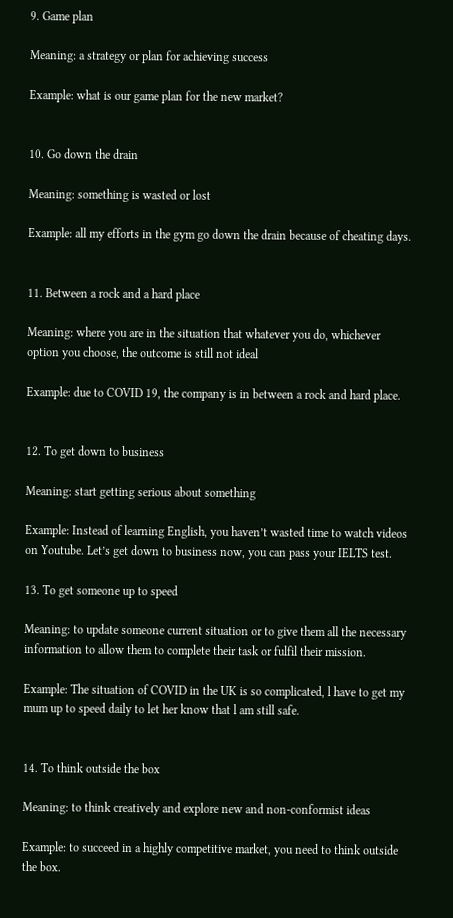9. Game plan

Meaning: a strategy or plan for achieving success

Example: what is our game plan for the new market?


10. Go down the drain

Meaning: something is wasted or lost

Example: all my efforts in the gym go down the drain because of cheating days.


11. Between a rock and a hard place

Meaning: where you are in the situation that whatever you do, whichever option you choose, the outcome is still not ideal

Example: due to COVID 19, the company is in between a rock and hard place.


12. To get down to business

Meaning: start getting serious about something

Example: Instead of learning English, you haven’t wasted time to watch videos on Youtube. Let’s get down to business now, you can pass your IELTS test.

13. To get someone up to speed

Meaning: to update someone current situation or to give them all the necessary information to allow them to complete their task or fulfil their mission.

Example: The situation of COVID in the UK is so complicated, l have to get my mum up to speed daily to let her know that l am still safe.


14. To think outside the box

Meaning: to think creatively and explore new and non-conformist ideas

Example: to succeed in a highly competitive market, you need to think outside the box.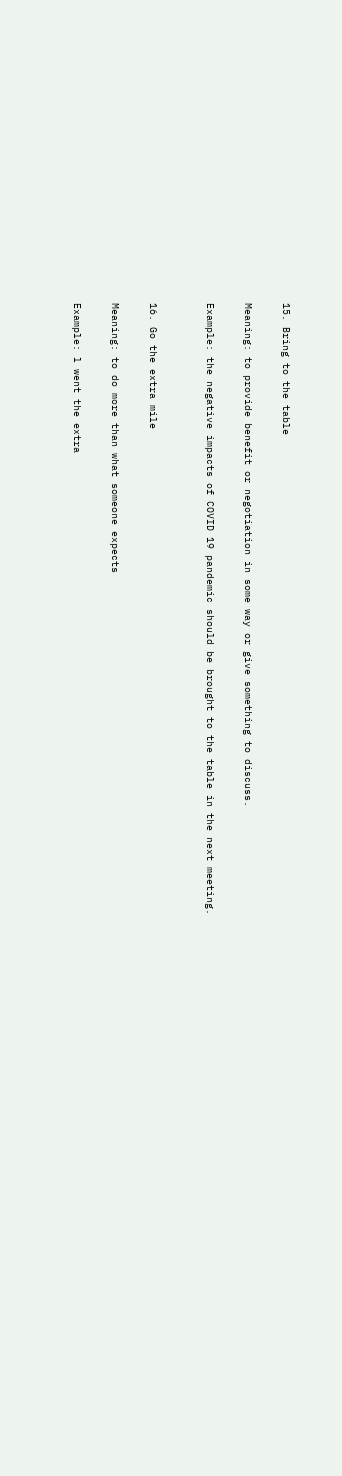15. Bring to the table

Meaning: to provide benefit or negotiation in some way or give something to discuss.

Example: the negative impacts of COVID 19 pandemic should be brought to the table in the next meeting.


16. Go the extra mile

Meaning: to do more than what someone expects

Example: l went the extra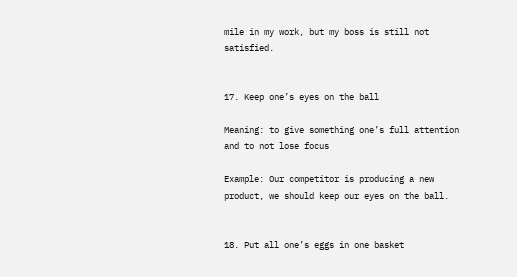mile in my work, but my boss is still not satisfied.


17. Keep one’s eyes on the ball

Meaning: to give something one’s full attention and to not lose focus

Example: Our competitor is producing a new product, we should keep our eyes on the ball.


18. Put all one’s eggs in one basket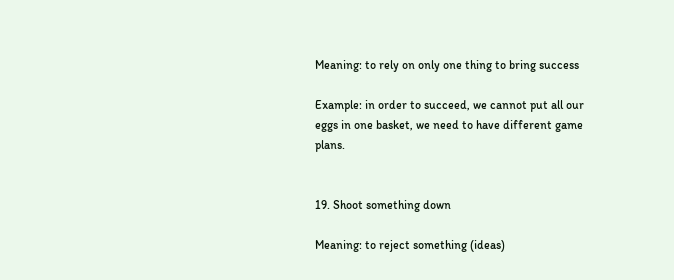Meaning: to rely on only one thing to bring success

Example: in order to succeed, we cannot put all our eggs in one basket, we need to have different game plans.


19. Shoot something down

Meaning: to reject something (ideas)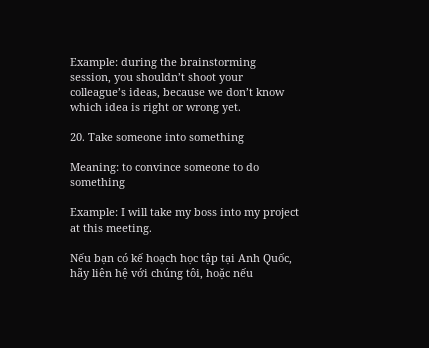Example: during the brainstorming session, you shouldn’t shoot your colleague’s ideas, because we don’t know which idea is right or wrong yet.

20. Take someone into something

Meaning: to convince someone to do something

Example: I will take my boss into my project at this meeting.

Nếu bạn có kế hoạch học tập tại Anh Quốc, hãy liên hệ với chúng tôi, hoặc nếu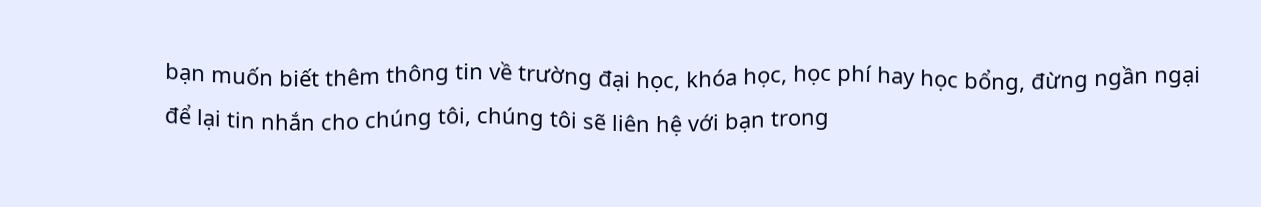bạn muốn biết thêm thông tin về trường đại học, khóa học, học phí hay học bổng, đừng ngần ngại để lại tin nhắn cho chúng tôi, chúng tôi sẽ liên hệ với bạn trong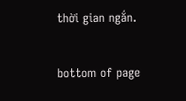thời gian ngắn.

bottom of page